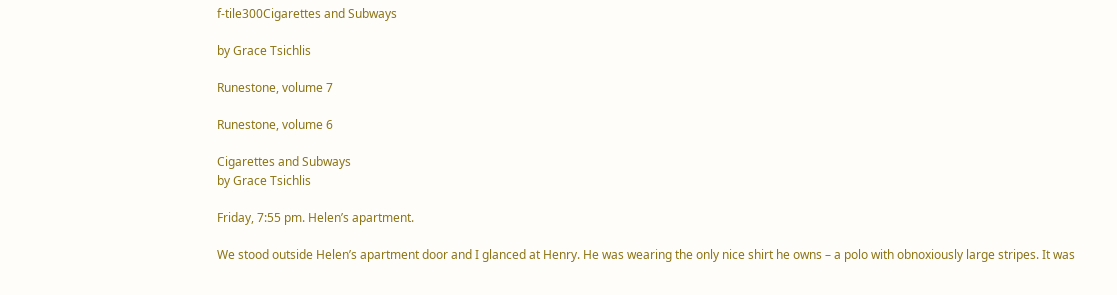f-tile300Cigarettes and Subways

by Grace Tsichlis

Runestone, volume 7

Runestone, volume 6

Cigarettes and Subways
by Grace Tsichlis

Friday, 7:55 pm. Helen’s apartment.

We stood outside Helen’s apartment door and I glanced at Henry. He was wearing the only nice shirt he owns – a polo with obnoxiously large stripes. It was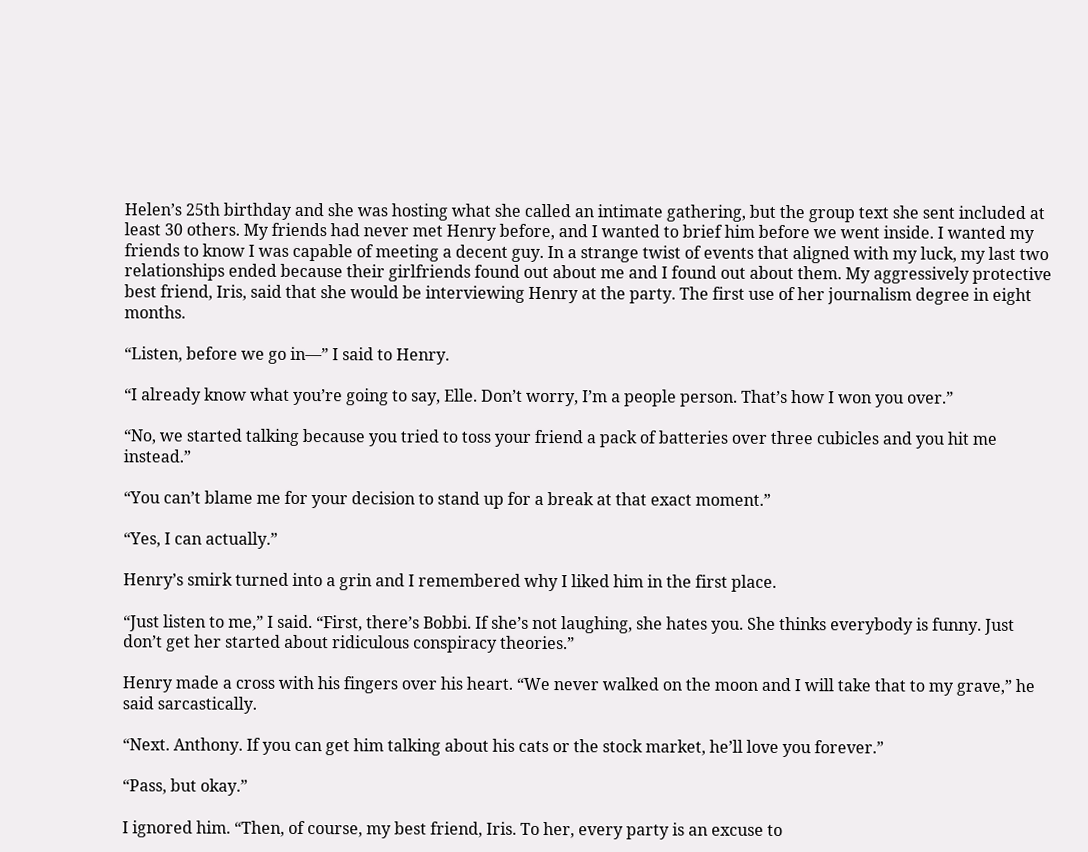Helen’s 25th birthday and she was hosting what she called an intimate gathering, but the group text she sent included at least 30 others. My friends had never met Henry before, and I wanted to brief him before we went inside. I wanted my friends to know I was capable of meeting a decent guy. In a strange twist of events that aligned with my luck, my last two relationships ended because their girlfriends found out about me and I found out about them. My aggressively protective best friend, Iris, said that she would be interviewing Henry at the party. The first use of her journalism degree in eight months.

“Listen, before we go in—” I said to Henry.

“I already know what you’re going to say, Elle. Don’t worry, I’m a people person. That’s how I won you over.”

“No, we started talking because you tried to toss your friend a pack of batteries over three cubicles and you hit me instead.”

“You can’t blame me for your decision to stand up for a break at that exact moment.”

“Yes, I can actually.”

Henry’s smirk turned into a grin and I remembered why I liked him in the first place.

“Just listen to me,” I said. “First, there’s Bobbi. If she’s not laughing, she hates you. She thinks everybody is funny. Just don’t get her started about ridiculous conspiracy theories.”

Henry made a cross with his fingers over his heart. “We never walked on the moon and I will take that to my grave,” he said sarcastically.

“Next. Anthony. If you can get him talking about his cats or the stock market, he’ll love you forever.”

“Pass, but okay.”

I ignored him. “Then, of course, my best friend, Iris. To her, every party is an excuse to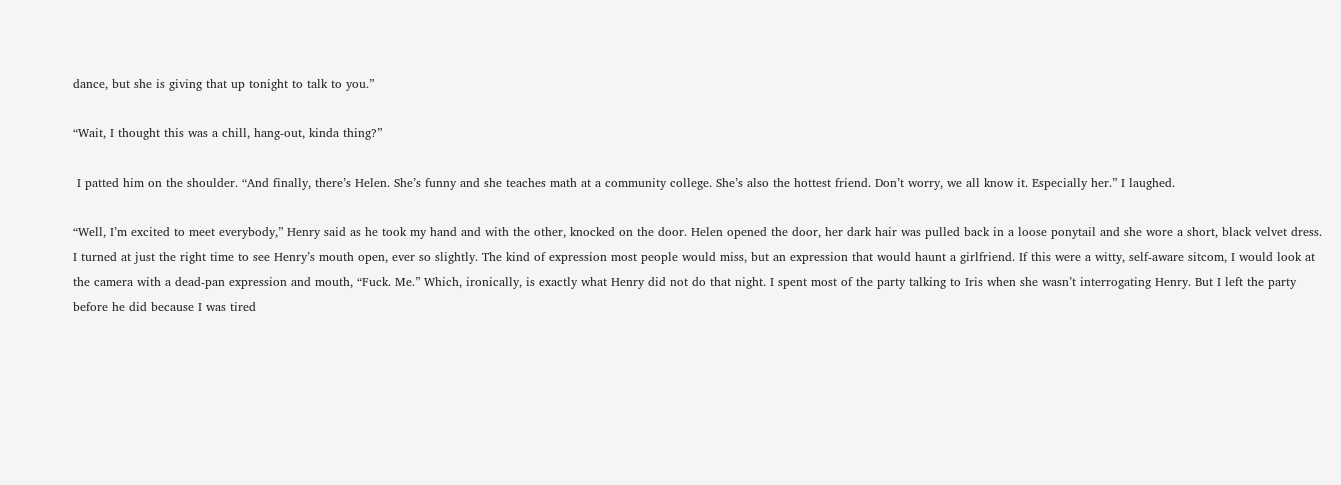dance, but she is giving that up tonight to talk to you.”

“Wait, I thought this was a chill, hang-out, kinda thing?”

 I patted him on the shoulder. “And finally, there’s Helen. She’s funny and she teaches math at a community college. She’s also the hottest friend. Don’t worry, we all know it. Especially her.” I laughed.

“Well, I’m excited to meet everybody,” Henry said as he took my hand and with the other, knocked on the door. Helen opened the door, her dark hair was pulled back in a loose ponytail and she wore a short, black velvet dress. I turned at just the right time to see Henry’s mouth open, ever so slightly. The kind of expression most people would miss, but an expression that would haunt a girlfriend. If this were a witty, self-aware sitcom, I would look at the camera with a dead-pan expression and mouth, “Fuck. Me.” Which, ironically, is exactly what Henry did not do that night. I spent most of the party talking to Iris when she wasn’t interrogating Henry. But I left the party before he did because I was tired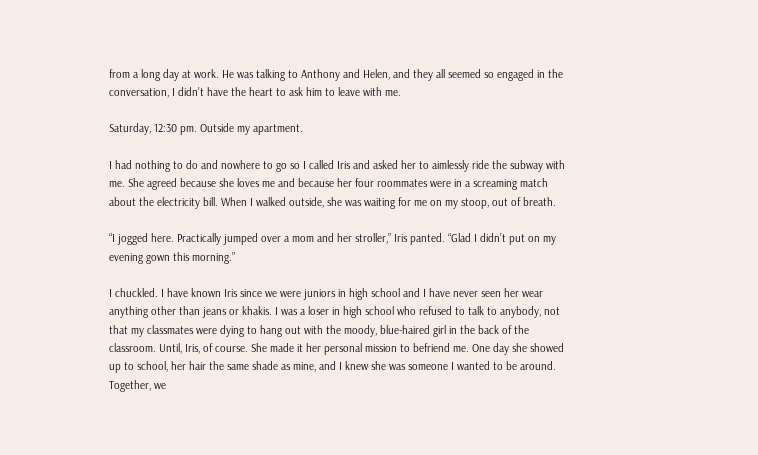from a long day at work. He was talking to Anthony and Helen, and they all seemed so engaged in the conversation, I didn’t have the heart to ask him to leave with me.

Saturday, 12:30 pm. Outside my apartment.

I had nothing to do and nowhere to go so I called Iris and asked her to aimlessly ride the subway with me. She agreed because she loves me and because her four roommates were in a screaming match about the electricity bill. When I walked outside, she was waiting for me on my stoop, out of breath.

“I jogged here. Practically jumped over a mom and her stroller,” Iris panted. “Glad I didn’t put on my evening gown this morning.”

I chuckled. I have known Iris since we were juniors in high school and I have never seen her wear anything other than jeans or khakis. I was a loser in high school who refused to talk to anybody, not that my classmates were dying to hang out with the moody, blue-haired girl in the back of the classroom. Until, Iris, of course. She made it her personal mission to befriend me. One day she showed up to school, her hair the same shade as mine, and I knew she was someone I wanted to be around. Together, we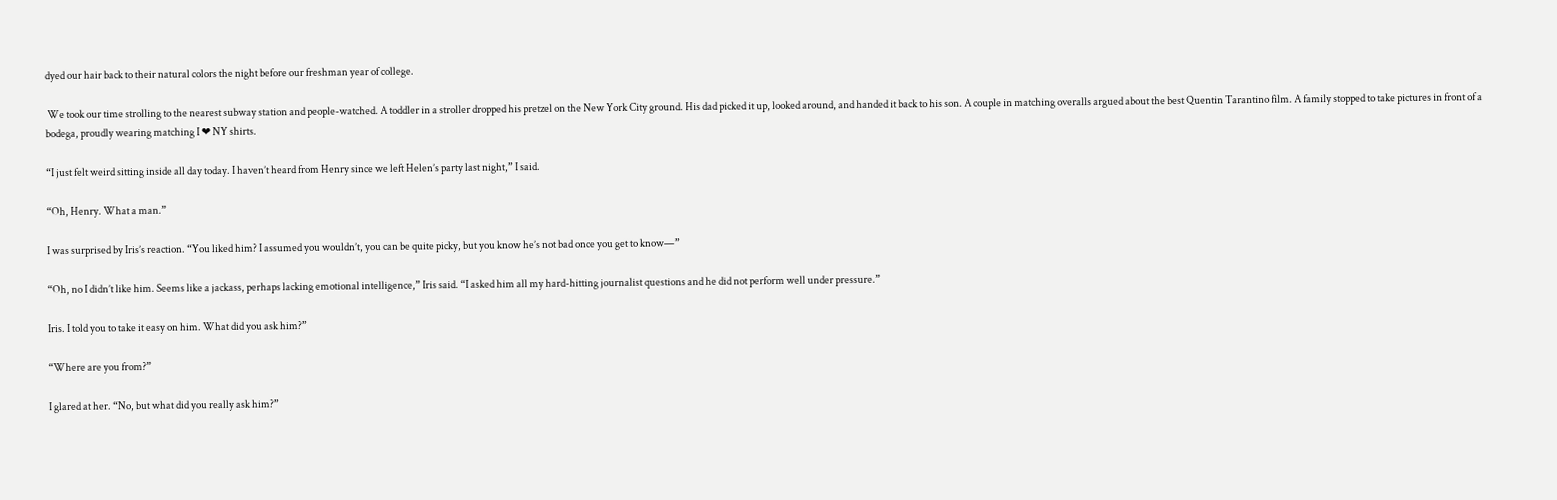dyed our hair back to their natural colors the night before our freshman year of college.

 We took our time strolling to the nearest subway station and people-watched. A toddler in a stroller dropped his pretzel on the New York City ground. His dad picked it up, looked around, and handed it back to his son. A couple in matching overalls argued about the best Quentin Tarantino film. A family stopped to take pictures in front of a bodega, proudly wearing matching I ❤ NY shirts.

“I just felt weird sitting inside all day today. I haven’t heard from Henry since we left Helen’s party last night,” I said.

“Oh, Henry. What a man.”

I was surprised by Iris’s reaction. “You liked him? I assumed you wouldn’t, you can be quite picky, but you know he’s not bad once you get to know—”

“Oh, no I didn’t like him. Seems like a jackass, perhaps lacking emotional intelligence,” Iris said. “I asked him all my hard-hitting journalist questions and he did not perform well under pressure.”

Iris. I told you to take it easy on him. What did you ask him?”

“Where are you from?”

I glared at her. “No, but what did you really ask him?”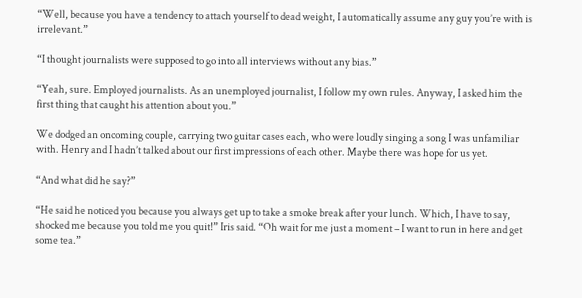“Well, because you have a tendency to attach yourself to dead weight, I automatically assume any guy you’re with is irrelevant.”

“I thought journalists were supposed to go into all interviews without any bias.”

“Yeah, sure. Employed journalists. As an unemployed journalist, I follow my own rules. Anyway, I asked him the first thing that caught his attention about you.”

We dodged an oncoming couple, carrying two guitar cases each, who were loudly singing a song I was unfamiliar with. Henry and I hadn’t talked about our first impressions of each other. Maybe there was hope for us yet.

“And what did he say?”

“He said he noticed you because you always get up to take a smoke break after your lunch. Which, I have to say, shocked me because you told me you quit!” Iris said. “Oh wait for me just a moment – I want to run in here and get some tea.”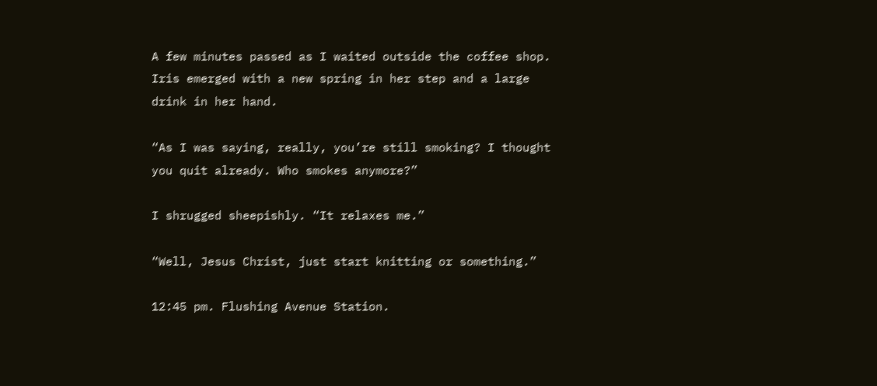A few minutes passed as I waited outside the coffee shop. Iris emerged with a new spring in her step and a large drink in her hand.

“As I was saying, really, you’re still smoking? I thought you quit already. Who smokes anymore?”

I shrugged sheepishly. “It relaxes me.”

“Well, Jesus Christ, just start knitting or something.”

12:45 pm. Flushing Avenue Station.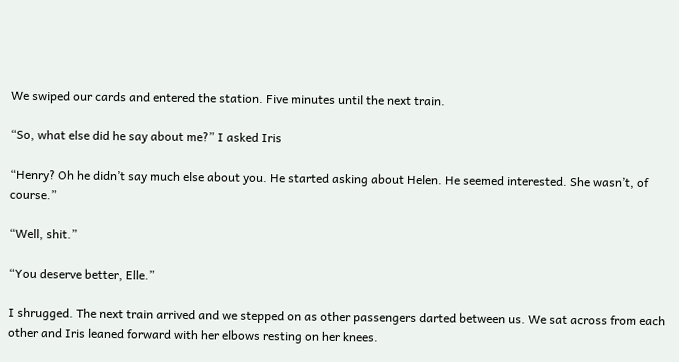We swiped our cards and entered the station. Five minutes until the next train.

“So, what else did he say about me?” I asked Iris

“Henry? Oh he didn’t say much else about you. He started asking about Helen. He seemed interested. She wasn’t, of course.”

“Well, shit.”

“You deserve better, Elle.”

I shrugged. The next train arrived and we stepped on as other passengers darted between us. We sat across from each other and Iris leaned forward with her elbows resting on her knees.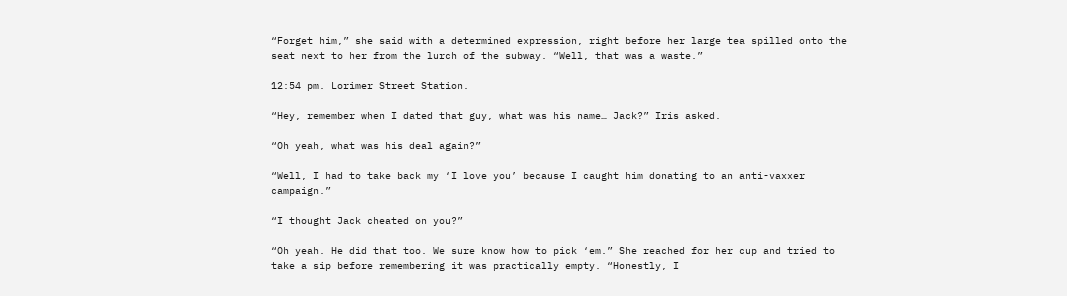“Forget him,” she said with a determined expression, right before her large tea spilled onto the seat next to her from the lurch of the subway. “Well, that was a waste.”

12:54 pm. Lorimer Street Station.

“Hey, remember when I dated that guy, what was his name… Jack?” Iris asked.

“Oh yeah, what was his deal again?”

“Well, I had to take back my ‘I love you’ because I caught him donating to an anti-vaxxer campaign.”

“I thought Jack cheated on you?”

“Oh yeah. He did that too. We sure know how to pick ‘em.” She reached for her cup and tried to take a sip before remembering it was practically empty. “Honestly, I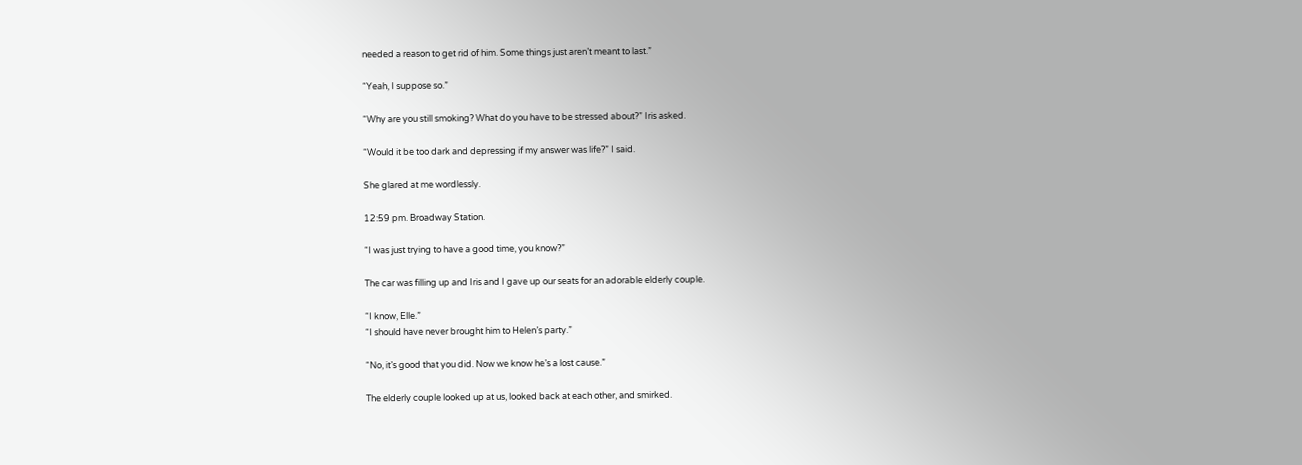needed a reason to get rid of him. Some things just aren’t meant to last.”

“Yeah, I suppose so.”

“Why are you still smoking? What do you have to be stressed about?” Iris asked.

“Would it be too dark and depressing if my answer was life?” I said.

She glared at me wordlessly.

12:59 pm. Broadway Station.

“I was just trying to have a good time, you know?”

The car was filling up and Iris and I gave up our seats for an adorable elderly couple.

“I know, Elle.”
“I should have never brought him to Helen’s party.”

“No, it’s good that you did. Now we know he’s a lost cause.”

The elderly couple looked up at us, looked back at each other, and smirked.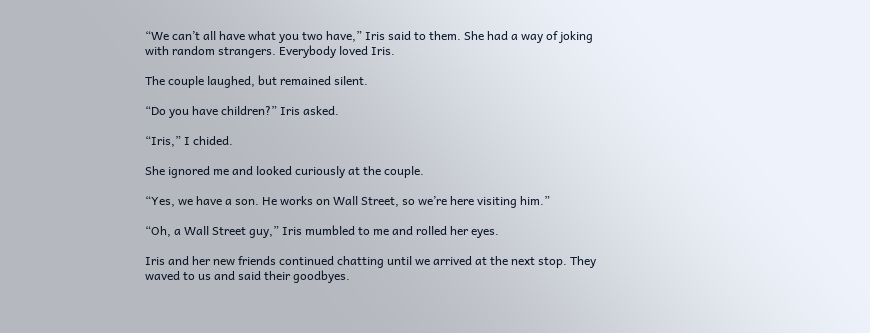“We can’t all have what you two have,” Iris said to them. She had a way of joking with random strangers. Everybody loved Iris.

The couple laughed, but remained silent.

“Do you have children?” Iris asked.

“Iris,” I chided.

She ignored me and looked curiously at the couple.

“Yes, we have a son. He works on Wall Street, so we’re here visiting him.”

“Oh, a Wall Street guy,” Iris mumbled to me and rolled her eyes.

Iris and her new friends continued chatting until we arrived at the next stop. They waved to us and said their goodbyes.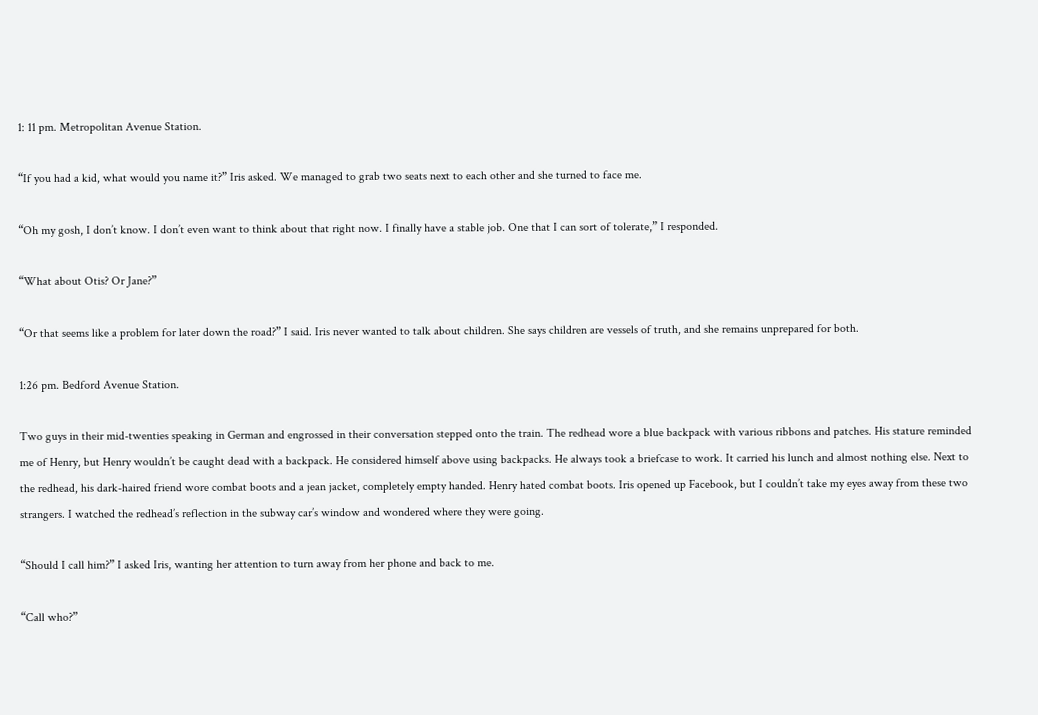1: 11 pm. Metropolitan Avenue Station.

“If you had a kid, what would you name it?” Iris asked. We managed to grab two seats next to each other and she turned to face me.

“Oh my gosh, I don’t know. I don’t even want to think about that right now. I finally have a stable job. One that I can sort of tolerate,” I responded.

“What about Otis? Or Jane?”

“Or that seems like a problem for later down the road?” I said. Iris never wanted to talk about children. She says children are vessels of truth, and she remains unprepared for both.

1:26 pm. Bedford Avenue Station.

Two guys in their mid-twenties speaking in German and engrossed in their conversation stepped onto the train. The redhead wore a blue backpack with various ribbons and patches. His stature reminded me of Henry, but Henry wouldn’t be caught dead with a backpack. He considered himself above using backpacks. He always took a briefcase to work. It carried his lunch and almost nothing else. Next to the redhead, his dark-haired friend wore combat boots and a jean jacket, completely empty handed. Henry hated combat boots. Iris opened up Facebook, but I couldn’t take my eyes away from these two strangers. I watched the redhead’s reflection in the subway car’s window and wondered where they were going.

“Should I call him?” I asked Iris, wanting her attention to turn away from her phone and back to me.

“Call who?”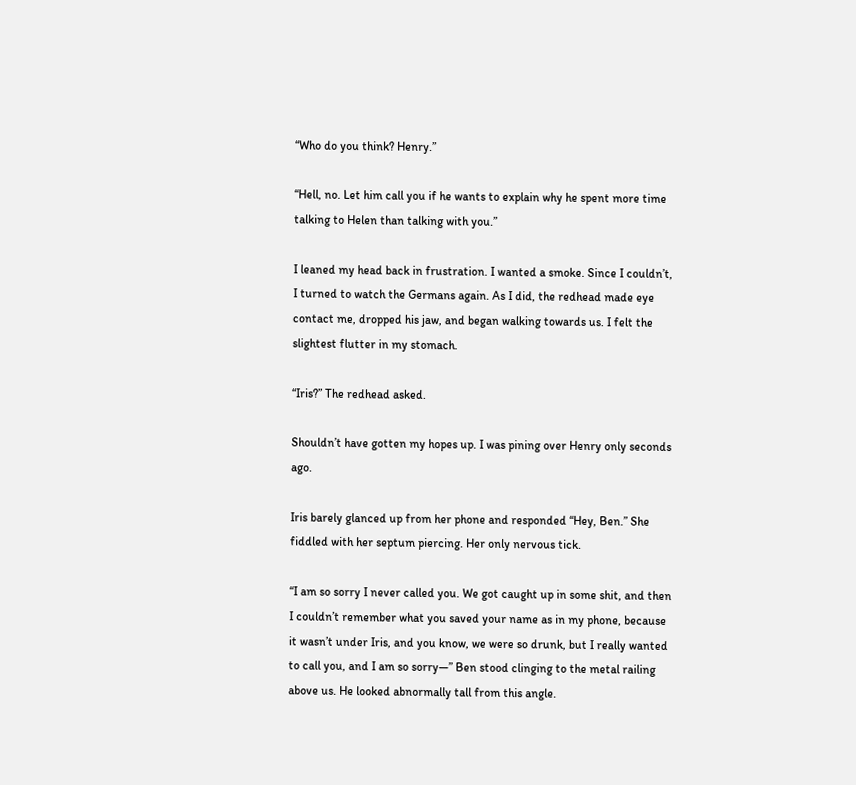“Who do you think? Henry.”

“Hell, no. Let him call you if he wants to explain why he spent more time talking to Helen than talking with you.”

I leaned my head back in frustration. I wanted a smoke. Since I couldn’t, I turned to watch the Germans again. As I did, the redhead made eye contact me, dropped his jaw, and began walking towards us. I felt the slightest flutter in my stomach.

“Iris?” The redhead asked.

Shouldn’t have gotten my hopes up. I was pining over Henry only seconds ago.

Iris barely glanced up from her phone and responded “Hey, Ben.” She fiddled with her septum piercing. Her only nervous tick.

“I am so sorry I never called you. We got caught up in some shit, and then I couldn’t remember what you saved your name as in my phone, because it wasn’t under Iris, and you know, we were so drunk, but I really wanted to call you, and I am so sorry—” Ben stood clinging to the metal railing above us. He looked abnormally tall from this angle.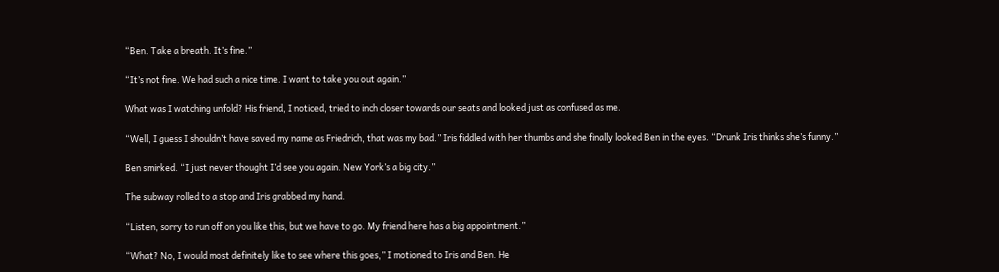“Ben. Take a breath. It’s fine.”

“It’s not fine. We had such a nice time. I want to take you out again.”

What was I watching unfold? His friend, I noticed, tried to inch closer towards our seats and looked just as confused as me.

“Well, I guess I shouldn’t have saved my name as Friedrich, that was my bad.” Iris fiddled with her thumbs and she finally looked Ben in the eyes. “Drunk Iris thinks she’s funny.”

Ben smirked. “I just never thought I’d see you again. New York’s a big city.”

The subway rolled to a stop and Iris grabbed my hand.

“Listen, sorry to run off on you like this, but we have to go. My friend here has a big appointment.”

“What? No, I would most definitely like to see where this goes,” I motioned to Iris and Ben. He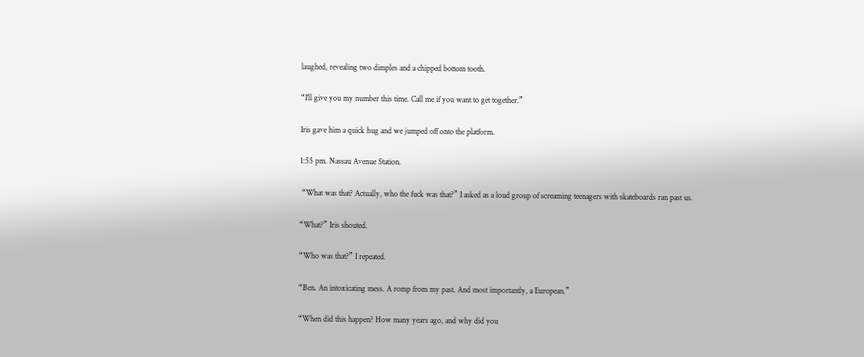laughed, revealing two dimples and a chipped bottom tooth.

“I’ll give you my number this time. Call me if you want to get together.”

Iris gave him a quick hug and we jumped off onto the platform.

1:55 pm. Nassau Avenue Station.

 “What was that? Actually, who the fuck was that?” I asked as a loud group of screaming teenagers with skateboards ran past us.

“What?” Iris shouted.

“Who was that?” I repeated.

“Ben. An intoxicating mess. A romp from my past. And most importantly, a European.”

“When did this happen? How many years ago, and why did you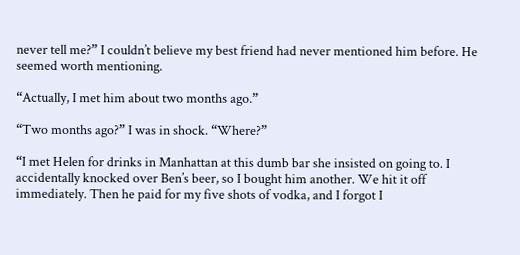never tell me?” I couldn’t believe my best friend had never mentioned him before. He seemed worth mentioning.

“Actually, I met him about two months ago.”

“Two months ago?” I was in shock. “Where?”

“I met Helen for drinks in Manhattan at this dumb bar she insisted on going to. I accidentally knocked over Ben’s beer, so I bought him another. We hit it off immediately. Then he paid for my five shots of vodka, and I forgot I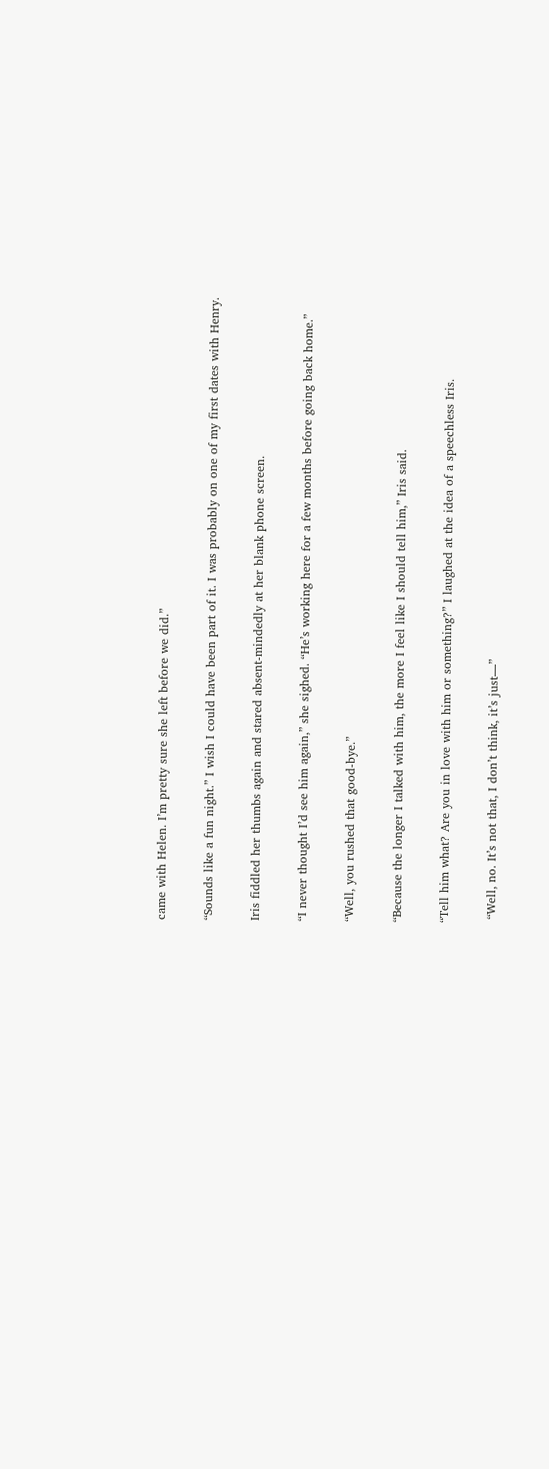came with Helen. I’m pretty sure she left before we did.”

“Sounds like a fun night.” I wish I could have been part of it. I was probably on one of my first dates with Henry.

Iris fiddled her thumbs again and stared absent-mindedly at her blank phone screen.

“I never thought I’d see him again,” she sighed. “He’s working here for a few months before going back home.”

“Well, you rushed that good-bye.”

“Because the longer I talked with him, the more I feel like I should tell him,” Iris said.

“Tell him what? Are you in love with him or something?” I laughed at the idea of a speechless Iris.

 “Well, no. It’s not that, I don’t think, it’s just—”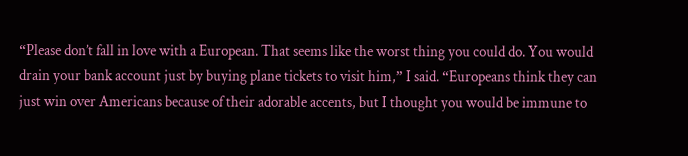“Please don’t fall in love with a European. That seems like the worst thing you could do. You would drain your bank account just by buying plane tickets to visit him,” I said. “Europeans think they can just win over Americans because of their adorable accents, but I thought you would be immune to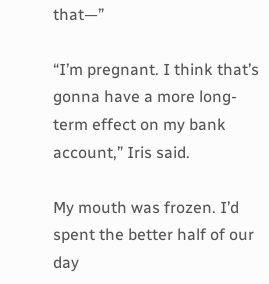that—”

“I’m pregnant. I think that’s gonna have a more long-term effect on my bank account,” Iris said.

My mouth was frozen. I’d spent the better half of our day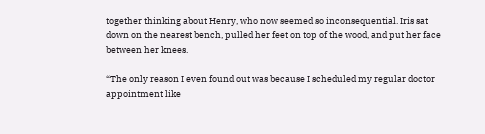together thinking about Henry, who now seemed so inconsequential. Iris sat down on the nearest bench, pulled her feet on top of the wood, and put her face between her knees.

“The only reason I even found out was because I scheduled my regular doctor appointment like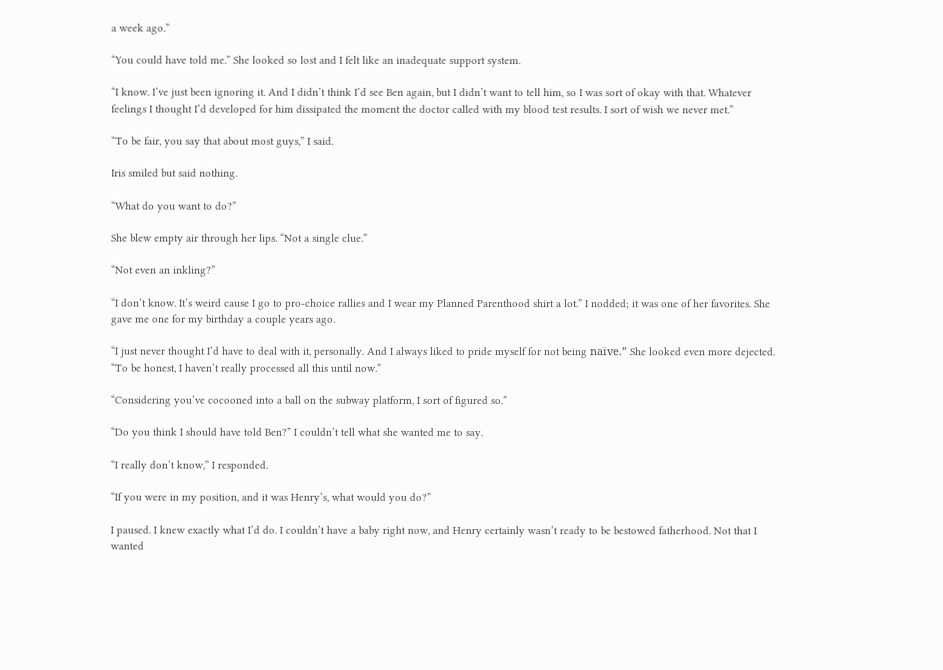a week ago.”

“You could have told me.” She looked so lost and I felt like an inadequate support system.

“I know. I’ve just been ignoring it. And I didn’t think I’d see Ben again, but I didn’t want to tell him, so I was sort of okay with that. Whatever feelings I thought I’d developed for him dissipated the moment the doctor called with my blood test results. I sort of wish we never met.”

“To be fair, you say that about most guys,” I said.

Iris smiled but said nothing.

“What do you want to do?”

She blew empty air through her lips. “Not a single clue.”

“Not even an inkling?”

“I don’t know. It’s weird cause I go to pro-choice rallies and I wear my Planned Parenthood shirt a lot.” I nodded; it was one of her favorites. She gave me one for my birthday a couple years ago.

“I just never thought I’d have to deal with it, personally. And I always liked to pride myself for not being naïve.” She looked even more dejected. “To be honest, I haven’t really processed all this until now.”

“Considering you’ve cocooned into a ball on the subway platform, I sort of figured so.”

“Do you think I should have told Ben?” I couldn’t tell what she wanted me to say.

“I really don’t know,” I responded.

“If you were in my position, and it was Henry’s, what would you do?”

I paused. I knew exactly what I’d do. I couldn’t have a baby right now, and Henry certainly wasn’t ready to be bestowed fatherhood. Not that I wanted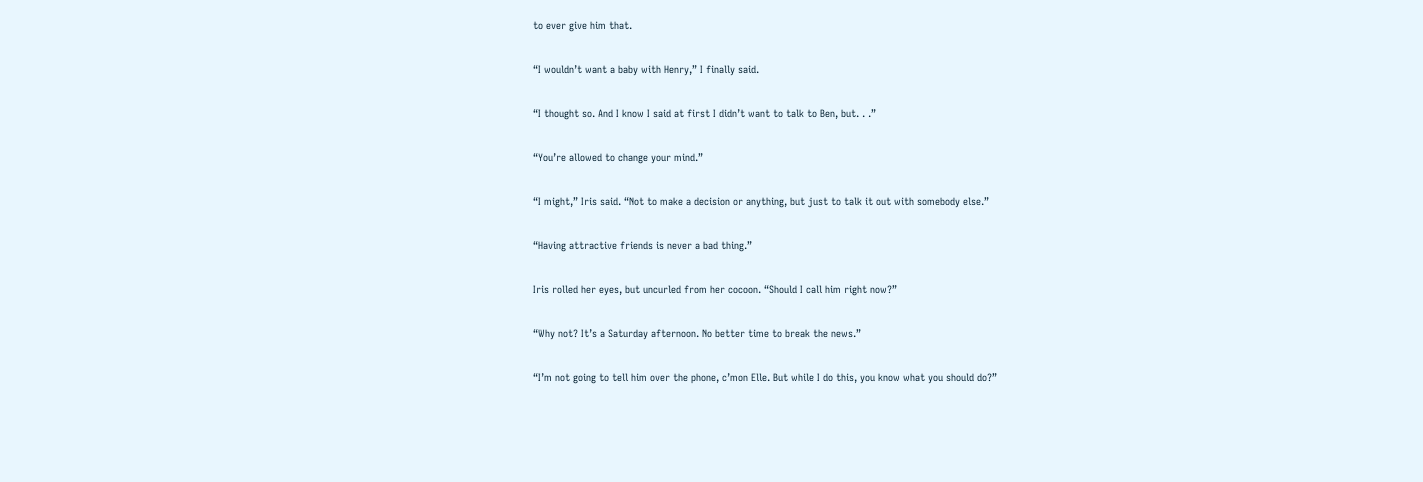to ever give him that.

“I wouldn’t want a baby with Henry,” I finally said.

“I thought so. And I know I said at first I didn’t want to talk to Ben, but. . .”

“You’re allowed to change your mind.”

“I might,” Iris said. “Not to make a decision or anything, but just to talk it out with somebody else.”

“Having attractive friends is never a bad thing.”

Iris rolled her eyes, but uncurled from her cocoon. “Should I call him right now?”

“Why not? It’s a Saturday afternoon. No better time to break the news.”

“I’m not going to tell him over the phone, c’mon Elle. But while I do this, you know what you should do?”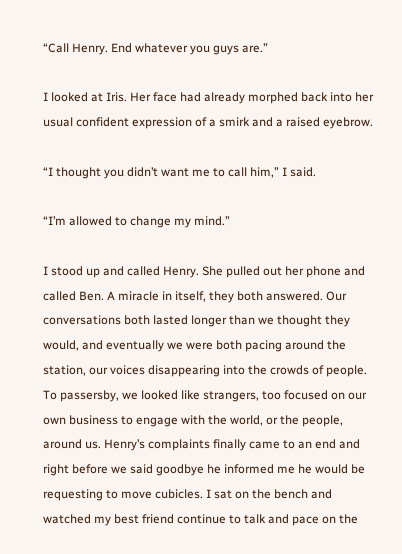“Call Henry. End whatever you guys are.”

I looked at Iris. Her face had already morphed back into her usual confident expression of a smirk and a raised eyebrow.

“I thought you didn’t want me to call him,” I said.

“I’m allowed to change my mind.”

I stood up and called Henry. She pulled out her phone and called Ben. A miracle in itself, they both answered. Our conversations both lasted longer than we thought they would, and eventually we were both pacing around the station, our voices disappearing into the crowds of people. To passersby, we looked like strangers, too focused on our own business to engage with the world, or the people, around us. Henry’s complaints finally came to an end and right before we said goodbye he informed me he would be requesting to move cubicles. I sat on the bench and watched my best friend continue to talk and pace on the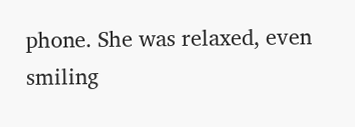phone. She was relaxed, even smiling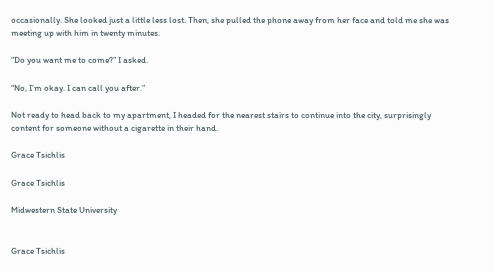occasionally. She looked just a little less lost. Then, she pulled the phone away from her face and told me she was meeting up with him in twenty minutes.

“Do you want me to come?” I asked.

“No, I’m okay. I can call you after.”

Not ready to head back to my apartment, I headed for the nearest stairs to continue into the city, surprisingly content for someone without a cigarette in their hand.

Grace Tsichlis

Grace Tsichlis

Midwestern State University


Grace Tsichlis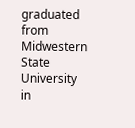graduated from Midwestern State University in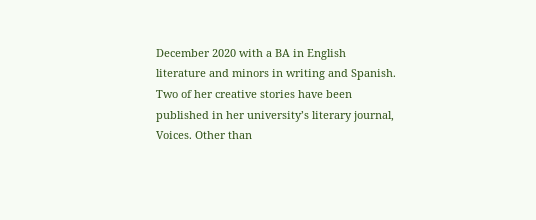December 2020 with a BA in English literature and minors in writing and Spanish. Two of her creative stories have been published in her university’s literary journal, Voices. Other than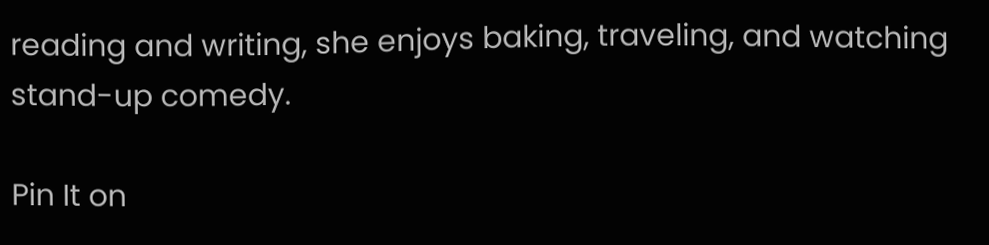reading and writing, she enjoys baking, traveling, and watching stand-up comedy.

Pin It on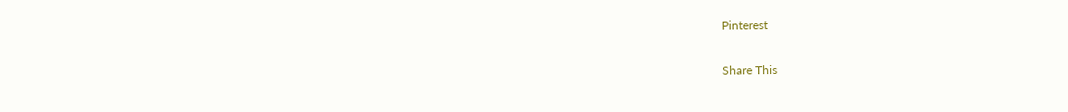Pinterest

Share This